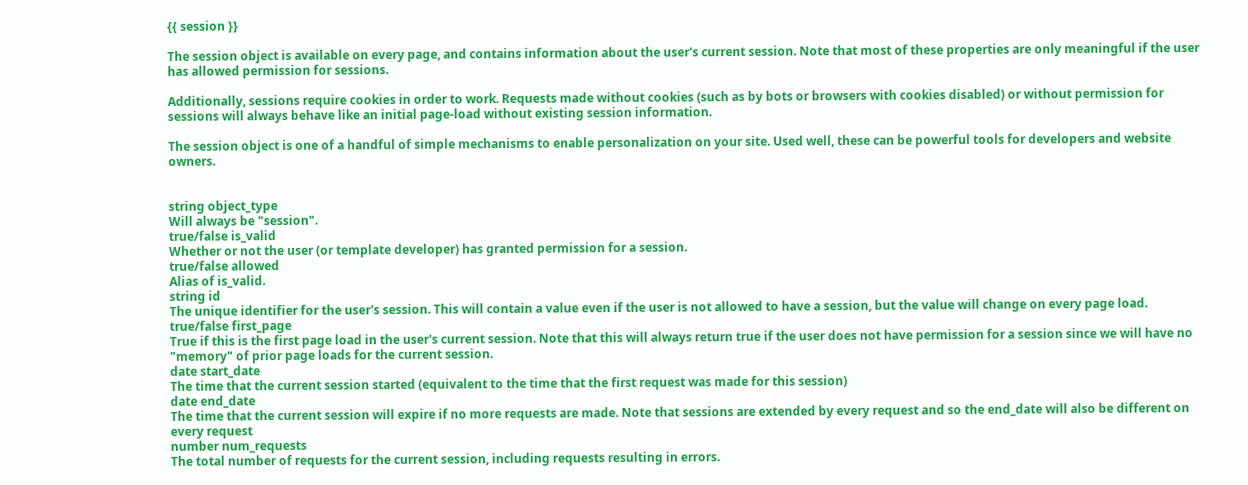{{ session }}

The session object is available on every page, and contains information about the user's current session. Note that most of these properties are only meaningful if the user has allowed permission for sessions.

Additionally, sessions require cookies in order to work. Requests made without cookies (such as by bots or browsers with cookies disabled) or without permission for sessions will always behave like an initial page-load without existing session information.

The session object is one of a handful of simple mechanisms to enable personalization on your site. Used well, these can be powerful tools for developers and website owners.


string object_type
Will always be "session".
true/false is_valid
Whether or not the user (or template developer) has granted permission for a session.
true/false allowed
Alias of is_valid.
string id
The unique identifier for the user's session. This will contain a value even if the user is not allowed to have a session, but the value will change on every page load.
true/false first_page
True if this is the first page load in the user's current session. Note that this will always return true if the user does not have permission for a session since we will have no "memory" of prior page loads for the current session.
date start_date
The time that the current session started (equivalent to the time that the first request was made for this session)
date end_date
The time that the current session will expire if no more requests are made. Note that sessions are extended by every request and so the end_date will also be different on every request
number num_requests
The total number of requests for the current session, including requests resulting in errors.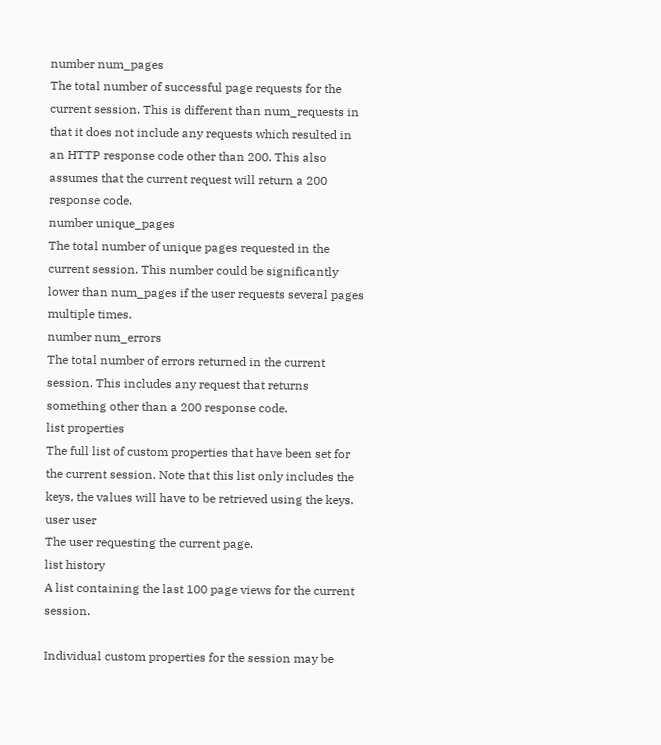number num_pages
The total number of successful page requests for the current session. This is different than num_requests in that it does not include any requests which resulted in an HTTP response code other than 200. This also assumes that the current request will return a 200 response code.
number unique_pages
The total number of unique pages requested in the current session. This number could be significantly lower than num_pages if the user requests several pages multiple times.
number num_errors
The total number of errors returned in the current session. This includes any request that returns something other than a 200 response code.
list properties
The full list of custom properties that have been set for the current session. Note that this list only includes the keys, the values will have to be retrieved using the keys.
user user
The user requesting the current page.
list history
A list containing the last 100 page views for the current session.

Individual custom properties for the session may be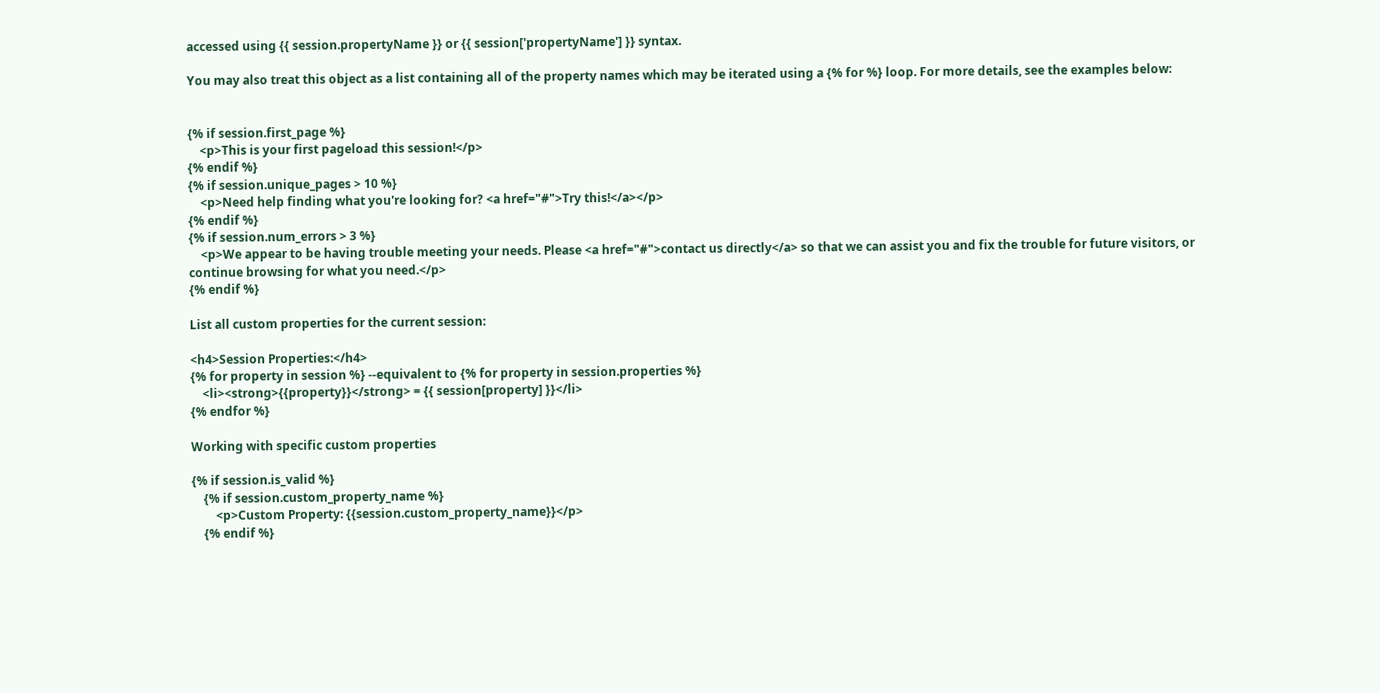accessed using {{ session.propertyName }} or {{ session['propertyName'] }} syntax.

You may also treat this object as a list containing all of the property names which may be iterated using a {% for %} loop. For more details, see the examples below:


{% if session.first_page %}
    <p>This is your first pageload this session!</p>
{% endif %}
{% if session.unique_pages > 10 %}
    <p>Need help finding what you're looking for? <a href="#">Try this!</a></p>
{% endif %}
{% if session.num_errors > 3 %}
    <p>We appear to be having trouble meeting your needs. Please <a href="#">contact us directly</a> so that we can assist you and fix the trouble for future visitors, or continue browsing for what you need.</p>
{% endif %}

List all custom properties for the current session:

<h4>Session Properties:</h4>
{% for property in session %} --equivalent to {% for property in session.properties %}
    <li><strong>{{property}}</strong> = {{ session[property] }}</li>
{% endfor %}

Working with specific custom properties

{% if session.is_valid %}
    {% if session.custom_property_name %}
        <p>Custom Property: {{session.custom_property_name}}</p>
    {% endif %}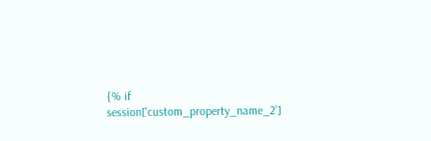{% if session['custom_property_name_2']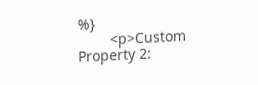%}
        <p>Custom Property 2: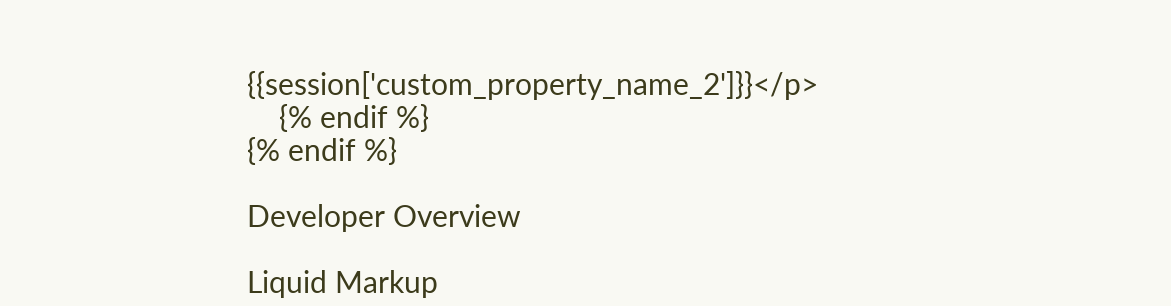{{session['custom_property_name_2']}}</p>
    {% endif %}
{% endif %}

Developer Overview

Liquid Markup